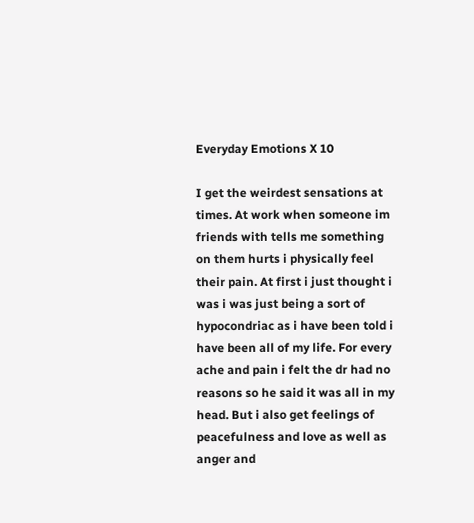Everyday Emotions X 10

I get the weirdest sensations at times. At work when someone im friends with tells me something on them hurts i physically feel their pain. At first i just thought i was i was just being a sort of hypocondriac as i have been told i have been all of my life. For every ache and pain i felt the dr had no reasons so he said it was all in my head. But i also get feelings of peacefulness and love as well as anger and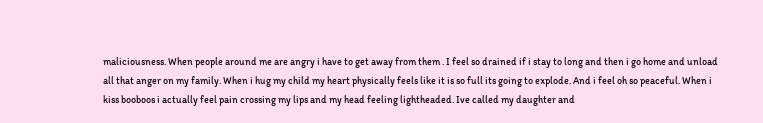maliciousness. When people around me are angry i have to get away from them . I feel so drained if i stay to long and then i go home and unload all that anger on my family. When i hug my child my heart physically feels like it is so full its going to explode. And i feel oh so peaceful. When i kiss booboos i actually feel pain crossing my lips and my head feeling lightheaded. Ive called my daughter and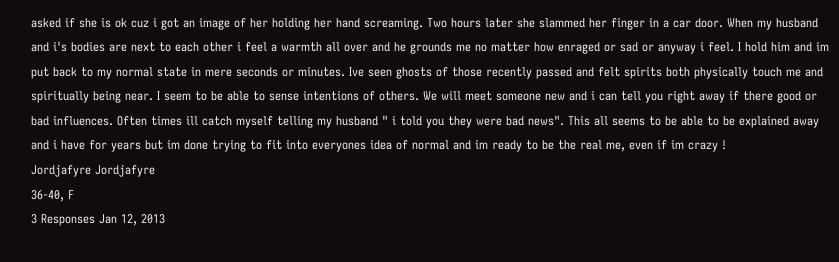asked if she is ok cuz i got an image of her holding her hand screaming. Two hours later she slammed her finger in a car door. When my husband and i's bodies are next to each other i feel a warmth all over and he grounds me no matter how enraged or sad or anyway i feel. I hold him and im put back to my normal state in mere seconds or minutes. Ive seen ghosts of those recently passed and felt spirits both physically touch me and spiritually being near. I seem to be able to sense intentions of others. We will meet someone new and i can tell you right away if there good or bad influences. Often times ill catch myself telling my husband " i told you they were bad news". This all seems to be able to be explained away and i have for years but im done trying to fit into everyones idea of normal and im ready to be the real me, even if im crazy !
Jordjafyre Jordjafyre
36-40, F
3 Responses Jan 12, 2013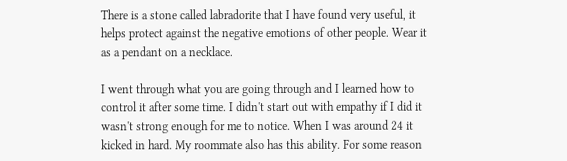There is a stone called labradorite that I have found very useful, it helps protect against the negative emotions of other people. Wear it as a pendant on a necklace.

I went through what you are going through and I learned how to control it after some time. I didn't start out with empathy if I did it wasn't strong enough for me to notice. When I was around 24 it kicked in hard. My roommate also has this ability. For some reason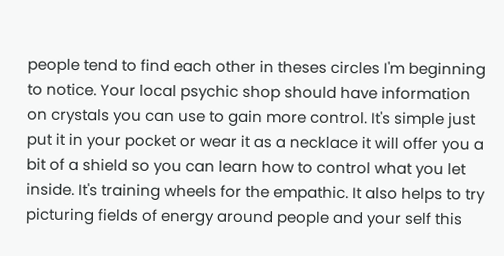people tend to find each other in theses circles I'm beginning to notice. Your local psychic shop should have information on crystals you can use to gain more control. It's simple just put it in your pocket or wear it as a necklace it will offer you a bit of a shield so you can learn how to control what you let inside. It's training wheels for the empathic. It also helps to try picturing fields of energy around people and your self this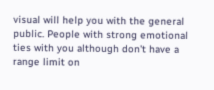visual will help you with the general public. People with strong emotional ties with you although don't have a range limit on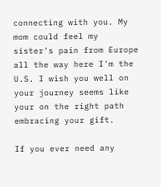connecting with you. My mom could feel my sister's pain from Europe all the way here I'm the U.S. I wish you well on your journey seems like your on the right path embracing your gift.

If you ever need any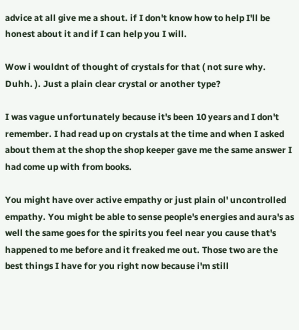advice at all give me a shout. if I don't know how to help I'll be honest about it and if I can help you I will.

Wow i wouldnt of thought of crystals for that ( not sure why. Duhh. ). Just a plain clear crystal or another type?

I was vague unfortunately because it's been 10 years and I don't remember. I had read up on crystals at the time and when I asked about them at the shop the shop keeper gave me the same answer I had come up with from books.

You might have over active empathy or just plain ol' uncontrolled empathy. You might be able to sense people's energies and aura's as well the same goes for the spirits you feel near you cause that's happened to me before and it freaked me out. Those two are the best things I have for you right now because i'm still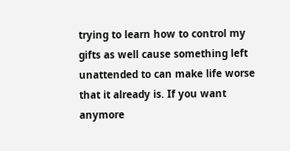trying to learn how to control my gifts as well cause something left unattended to can make life worse that it already is. If you want anymore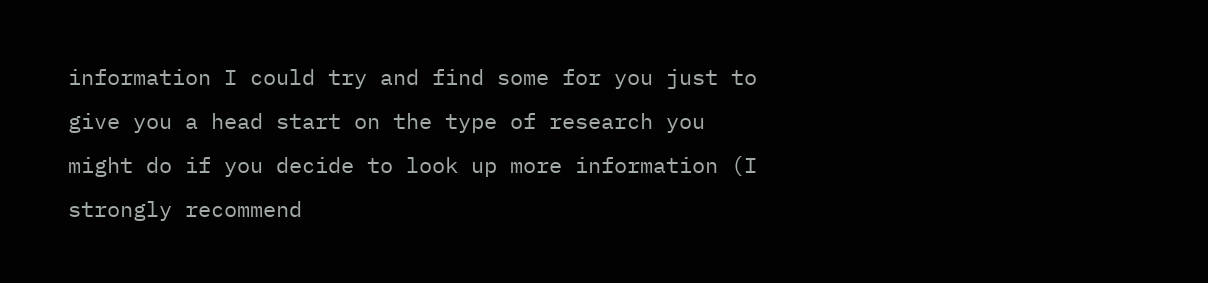information I could try and find some for you just to give you a head start on the type of research you might do if you decide to look up more information (I strongly recommend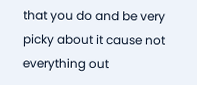that you do and be very picky about it cause not everything out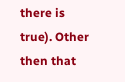there is true). Other then that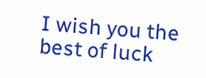I wish you the best of luck